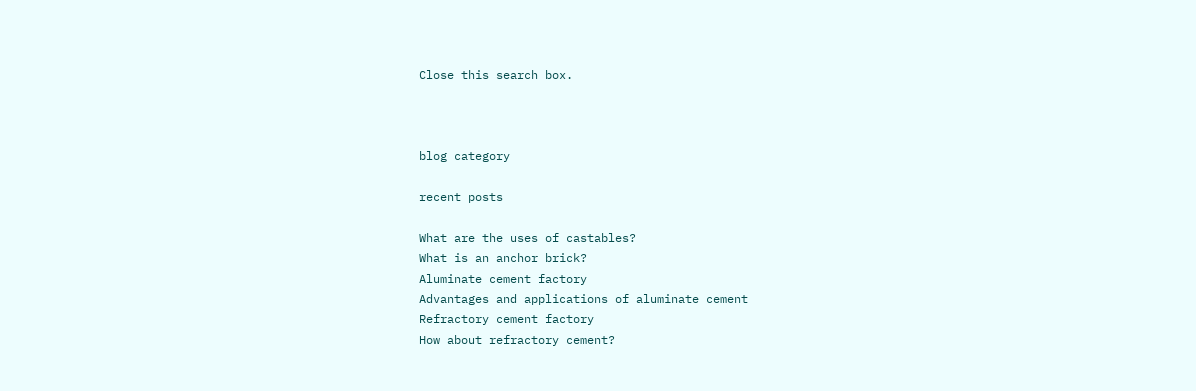Close this search box.



blog category

recent posts

What are the uses of castables?
What is an anchor brick?
Aluminate cement factory
Advantages and applications of aluminate cement
Refractory cement factory
How about refractory cement?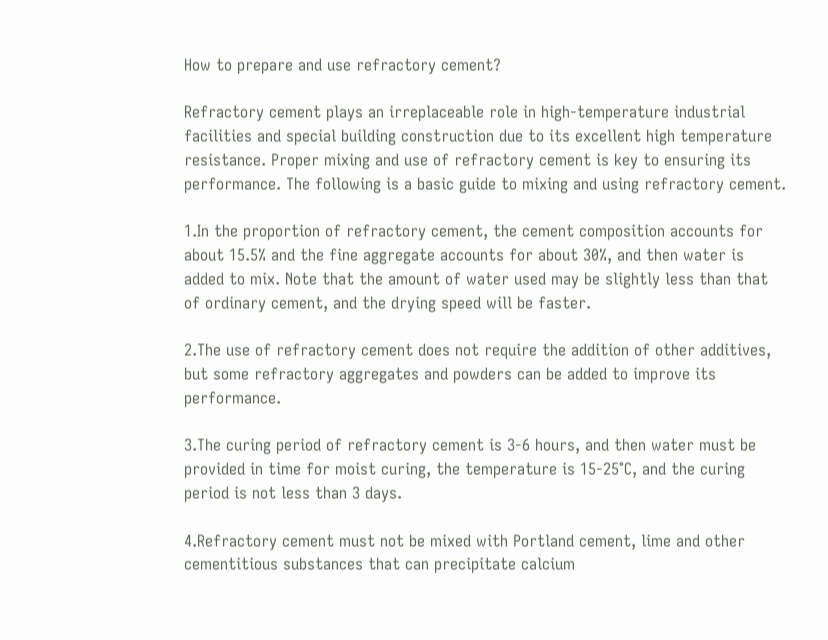How to prepare and use refractory cement?

Refractory cement plays an irreplaceable role in high-temperature industrial facilities and special building construction due to its excellent high temperature resistance. Proper mixing and use of refractory cement is key to ensuring its performance. The following is a basic guide to mixing and using refractory cement.

1.In the proportion of refractory cement, the cement composition accounts for about 15.5% and the fine aggregate accounts for about 30%, and then water is added to mix. Note that the amount of water used may be slightly less than that of ordinary cement, and the drying speed will be faster.

2.The use of refractory cement does not require the addition of other additives, but some refractory aggregates and powders can be added to improve its performance.

3.The curing period of refractory cement is 3-6 hours, and then water must be provided in time for moist curing, the temperature is 15-25°C, and the curing period is not less than 3 days.

4.Refractory cement must not be mixed with Portland cement, lime and other cementitious substances that can precipitate calcium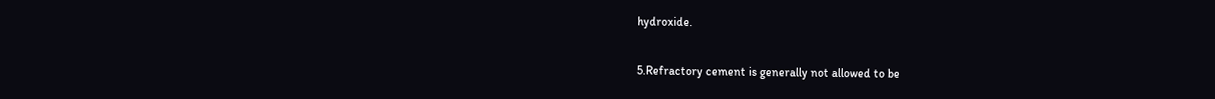hydroxide.

5.Refractory cement is generally not allowed to be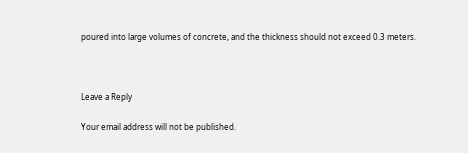poured into large volumes of concrete, and the thickness should not exceed 0.3 meters.



Leave a Reply

Your email address will not be published.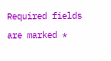Required fields are marked *